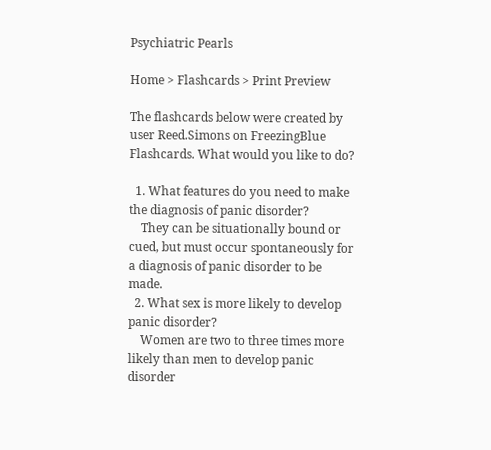Psychiatric Pearls

Home > Flashcards > Print Preview

The flashcards below were created by user Reed.Simons on FreezingBlue Flashcards. What would you like to do?

  1. What features do you need to make the diagnosis of panic disorder?
    They can be situationally bound or cued, but must occur spontaneously for a diagnosis of panic disorder to be made.
  2. What sex is more likely to develop panic disorder?
    Women are two to three times more likely than men to develop panic disorder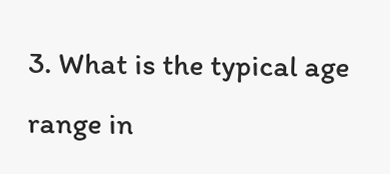3. What is the typical age range in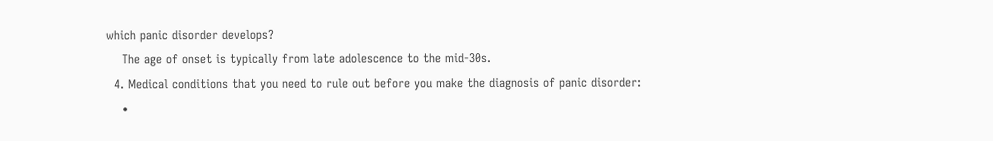which panic disorder develops?
    The age of onset is typically from late adolescence to the mid-30s.
  4. Medical conditions that you need to rule out before you make the diagnosis of panic disorder:
    •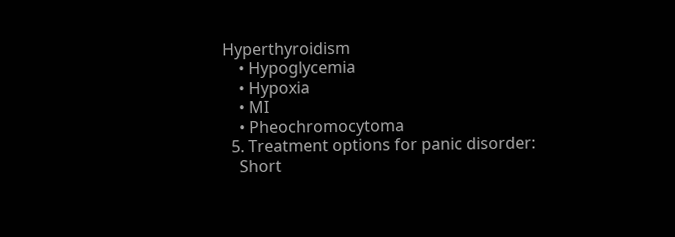Hyperthyroidism
    • Hypoglycemia
    • Hypoxia
    • MI
    • Pheochromocytoma
  5. Treatment options for panic disorder:
    Short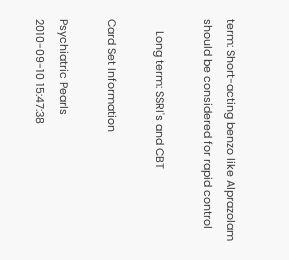term: Short-acting benzo like Alprazolam should be considered for rapid control

    Long term: SSRI's and CBT

Card Set Information

Psychiatric Pearls
2010-09-10 15:47:38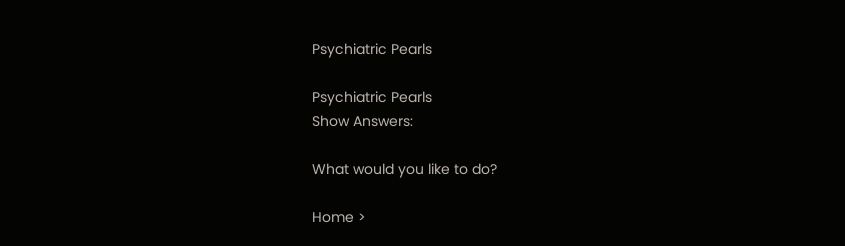Psychiatric Pearls

Psychiatric Pearls
Show Answers:

What would you like to do?

Home >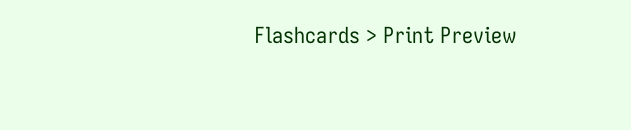Flashcards > Print Preview